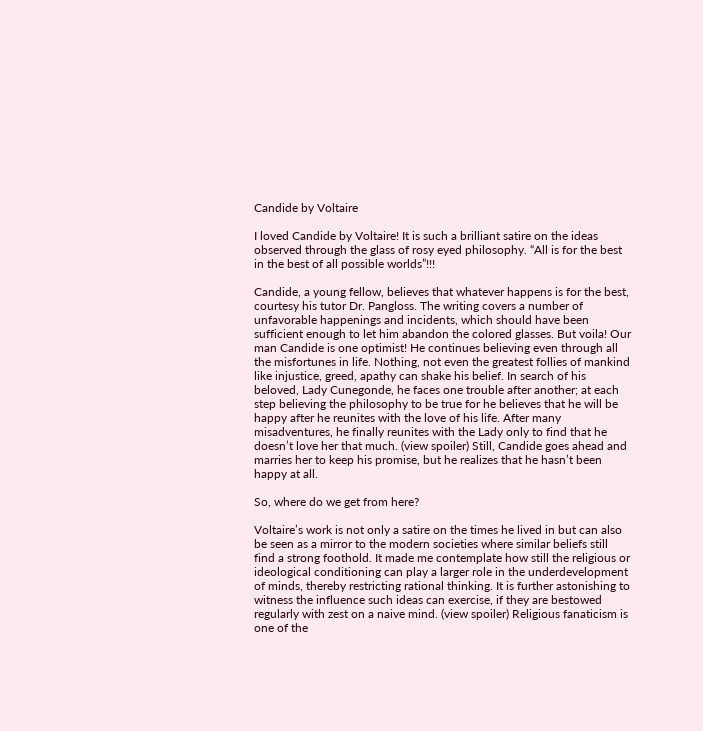Candide by Voltaire

I loved Candide by Voltaire! It is such a brilliant satire on the ideas observed through the glass of rosy eyed philosophy. “All is for the best in the best of all possible worlds”!!!

Candide, a young fellow, believes that whatever happens is for the best, courtesy his tutor Dr. Pangloss. The writing covers a number of unfavorable happenings and incidents, which should have been sufficient enough to let him abandon the colored glasses. But voila! Our man Candide is one optimist! He continues believing even through all the misfortunes in life. Nothing, not even the greatest follies of mankind like injustice, greed, apathy can shake his belief. In search of his beloved, Lady Cunegonde, he faces one trouble after another; at each step believing the philosophy to be true for he believes that he will be happy after he reunites with the love of his life. After many misadventures, he finally reunites with the Lady only to find that he doesn’t love her that much. (view spoiler) Still, Candide goes ahead and marries her to keep his promise, but he realizes that he hasn’t been happy at all.

So, where do we get from here?

Voltaire’s work is not only a satire on the times he lived in but can also be seen as a mirror to the modern societies where similar beliefs still find a strong foothold. It made me contemplate how still the religious or ideological conditioning can play a larger role in the underdevelopment of minds, thereby restricting rational thinking. It is further astonishing to witness the influence such ideas can exercise, if they are bestowed regularly with zest on a naive mind. (view spoiler) Religious fanaticism is one of the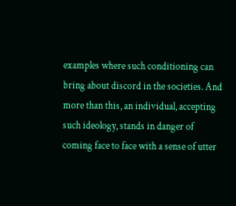examples where such conditioning can bring about discord in the societies. And more than this, an individual, accepting such ideology, stands in danger of coming face to face with a sense of utter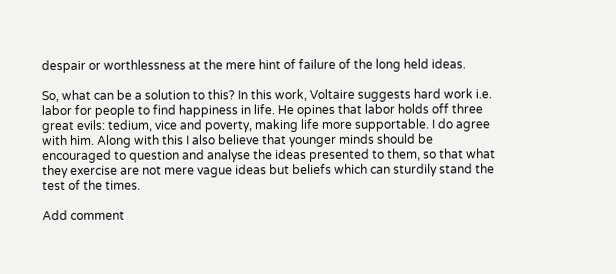despair or worthlessness at the mere hint of failure of the long held ideas.

So, what can be a solution to this? In this work, Voltaire suggests hard work i.e. labor for people to find happiness in life. He opines that labor holds off three great evils: tedium, vice and poverty, making life more supportable. I do agree with him. Along with this I also believe that younger minds should be encouraged to question and analyse the ideas presented to them, so that what they exercise are not mere vague ideas but beliefs which can sturdily stand the test of the times.

Add comment